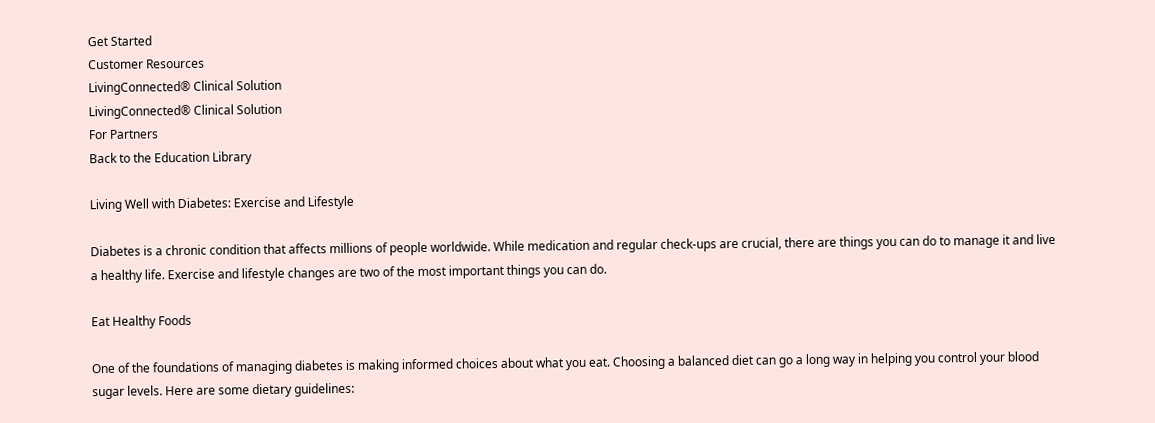Get Started
Customer Resources
LivingConnected® Clinical Solution
LivingConnected® Clinical Solution
For Partners
Back to the Education Library

Living Well with Diabetes: Exercise and Lifestyle

Diabetes is a chronic condition that affects millions of people worldwide. While medication and regular check-ups are crucial, there are things you can do to manage it and live a healthy life. Exercise and lifestyle changes are two of the most important things you can do.

Eat Healthy Foods

One of the foundations of managing diabetes is making informed choices about what you eat. Choosing a balanced diet can go a long way in helping you control your blood sugar levels. Here are some dietary guidelines: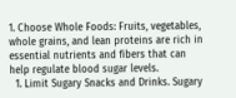1. Choose Whole Foods: Fruits, vegetables, whole grains, and lean proteins are rich in essential nutrients and fibers that can help regulate blood sugar levels.
  1. Limit Sugary Snacks and Drinks. Sugary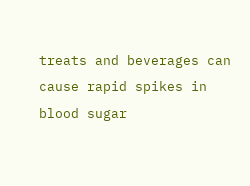treats and beverages can cause rapid spikes in blood sugar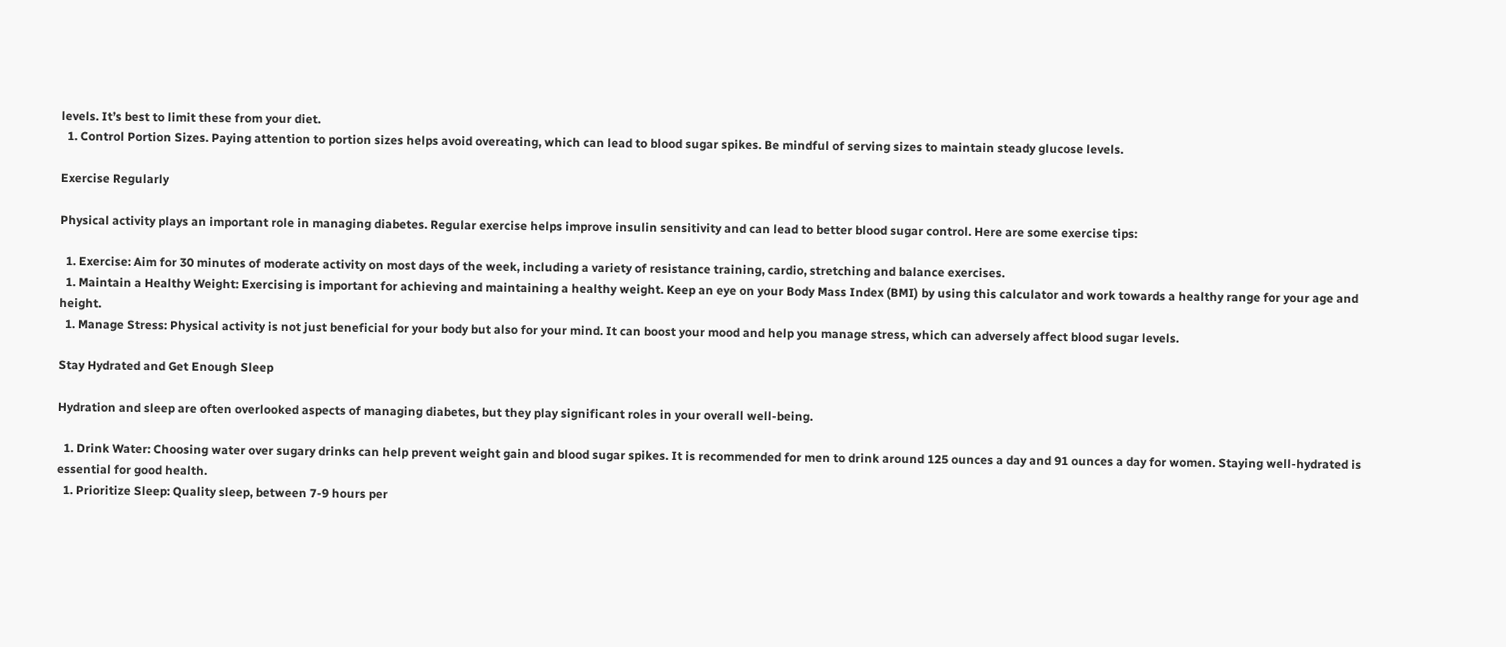levels. It’s best to limit these from your diet.
  1. Control Portion Sizes. Paying attention to portion sizes helps avoid overeating, which can lead to blood sugar spikes. Be mindful of serving sizes to maintain steady glucose levels.

Exercise Regularly

Physical activity plays an important role in managing diabetes. Regular exercise helps improve insulin sensitivity and can lead to better blood sugar control. Here are some exercise tips:

  1. Exercise: Aim for 30 minutes of moderate activity on most days of the week, including a variety of resistance training, cardio, stretching and balance exercises.
  1. Maintain a Healthy Weight: Exercising is important for achieving and maintaining a healthy weight. Keep an eye on your Body Mass Index (BMI) by using this calculator and work towards a healthy range for your age and height.
  1. Manage Stress: Physical activity is not just beneficial for your body but also for your mind. It can boost your mood and help you manage stress, which can adversely affect blood sugar levels.

Stay Hydrated and Get Enough Sleep

Hydration and sleep are often overlooked aspects of managing diabetes, but they play significant roles in your overall well-being.

  1. Drink Water: Choosing water over sugary drinks can help prevent weight gain and blood sugar spikes. It is recommended for men to drink around 125 ounces a day and 91 ounces a day for women. Staying well-hydrated is essential for good health.
  1. Prioritize Sleep: Quality sleep, between 7-9 hours per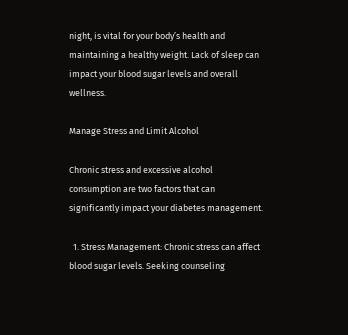night, is vital for your body’s health and maintaining a healthy weight. Lack of sleep can impact your blood sugar levels and overall wellness.

Manage Stress and Limit Alcohol

Chronic stress and excessive alcohol consumption are two factors that can significantly impact your diabetes management.

  1. Stress Management: Chronic stress can affect blood sugar levels. Seeking counseling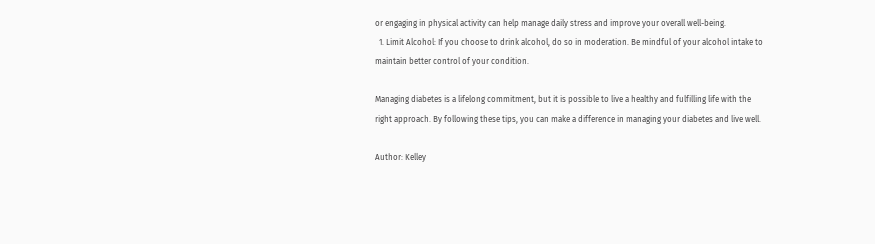or engaging in physical activity can help manage daily stress and improve your overall well-being.
  1. Limit Alcohol: If you choose to drink alcohol, do so in moderation. Be mindful of your alcohol intake to maintain better control of your condition.

Managing diabetes is a lifelong commitment, but it is possible to live a healthy and fulfilling life with the right approach. By following these tips, you can make a difference in managing your diabetes and live well.

Author: Kelley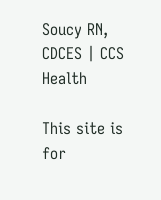Soucy RN, CDCES | CCS Health

This site is for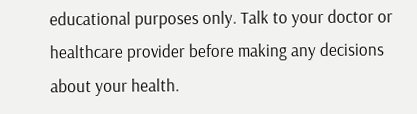educational purposes only. Talk to your doctor or healthcare provider before making any decisions about your health.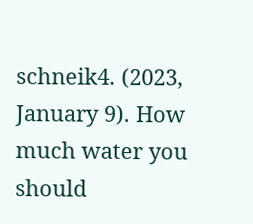schneik4. (2023, January 9). How much water you should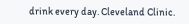drink every day. Cleveland Clinic.